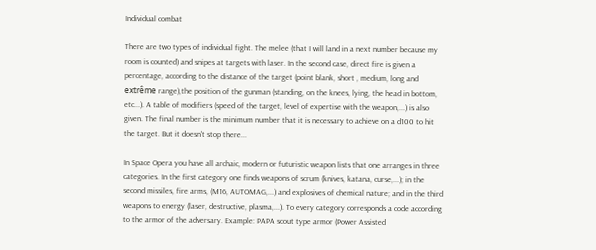Individual combat

There are two types of individual fight. The melee (that I will land in a next number because my room is counted) and snipes at targets with laser. In the second case, direct fire is given a percentage, according to the distance of the target (point blank, short , medium, long and extrême range),the position of the gunman (standing, on the knees, lying, the head in bottom, etc...). A table of modifiers (speed of the target, level of expertise with the weapon,...) is also given. The final number is the minimum number that it is necessary to achieve on a d100 to hit the target. But it doesn't stop there...

In Space Opera you have all archaic, modern or futuristic weapon lists that one arranges in three categories. In the first category one finds weapons of scrum (knives, katana, curse,...); in the second missiles, fire arms, (M16, AUTOMAG,...) and explosives of chemical nature; and in the third weapons to energy (laser, destructive, plasma,...). To every category corresponds a code according to the armor of the adversary. Example: PAPA scout type armor (Power Assisted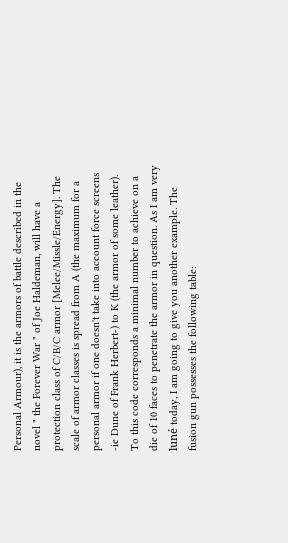Personal Armour), it is the armors of battle described in the novel " the Forever War " of Joe Haldeman, will have a protection class of C/B/C armor [Melee/Missle/Energy]. The scale of armor classes is spread from A (the maximum for a personal armor if one doesn't take into account force screens -ie Dune of Frank Herbert-) to K (the armor of some leather). To this code corresponds a minimal number to achieve on a die of 10 faces to penetrate the armor in question. As I am very luné today, I am going to give you another example. The fusion gun possesses the following table: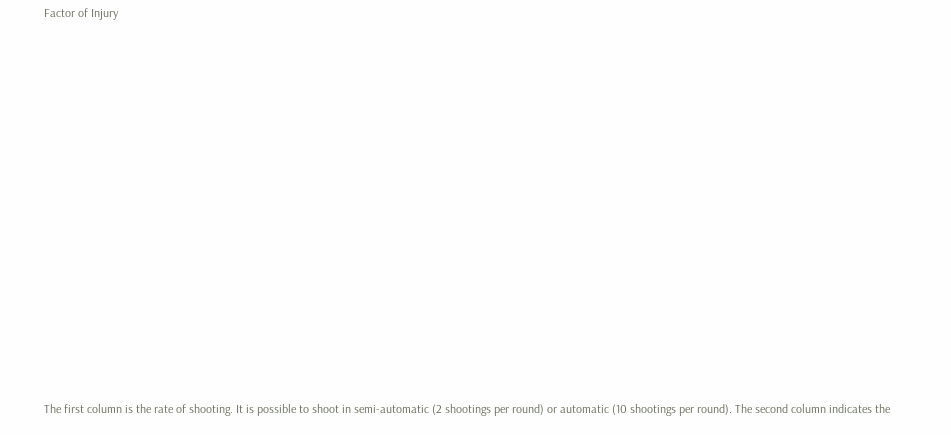Factor of Injury















The first column is the rate of shooting. It is possible to shoot in semi-automatic (2 shootings per round) or automatic (10 shootings per round). The second column indicates the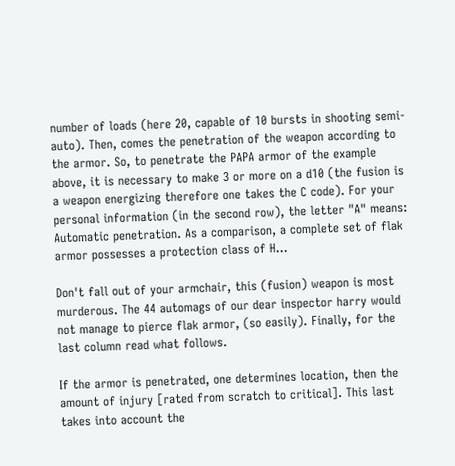number of loads (here 20, capable of 10 bursts in shooting semi-auto). Then, comes the penetration of the weapon according to the armor. So, to penetrate the PAPA armor of the example above, it is necessary to make 3 or more on a d10 (the fusion is a weapon energizing therefore one takes the C code). For your personal information (in the second row), the letter "A" means: Automatic penetration. As a comparison, a complete set of flak armor possesses a protection class of H...

Don't fall out of your armchair, this (fusion) weapon is most murderous. The 44 automags of our dear inspector harry would not manage to pierce flak armor, (so easily). Finally, for the last column read what follows.

If the armor is penetrated, one determines location, then the amount of injury [rated from scratch to critical]. This last takes into account the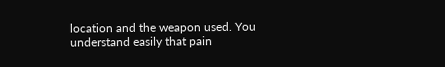location and the weapon used. You understand easily that pain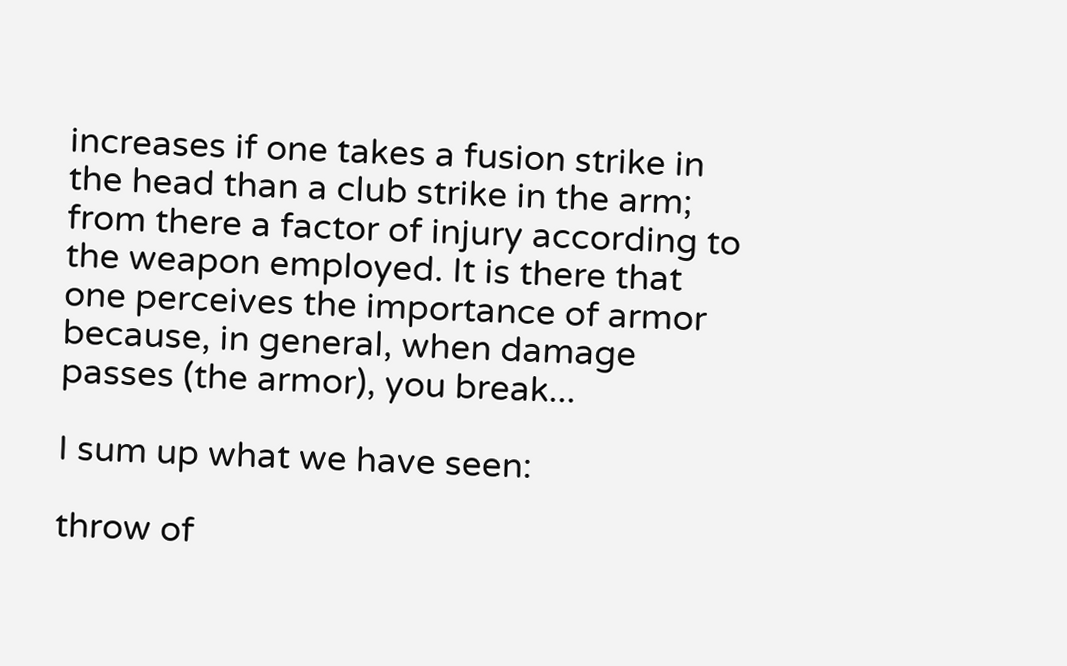increases if one takes a fusion strike in the head than a club strike in the arm; from there a factor of injury according to the weapon employed. It is there that one perceives the importance of armor because, in general, when damage passes (the armor), you break...

I sum up what we have seen:

throw of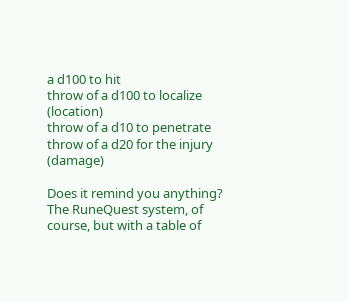a d100 to hit
throw of a d100 to localize (location)
throw of a d10 to penetrate
throw of a d20 for the injury (damage)

Does it remind you anything? The RuneQuest system, of course, but with a table of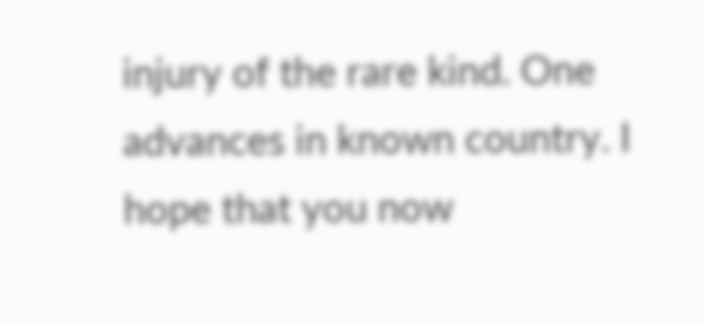injury of the rare kind. One advances in known country. I hope that you now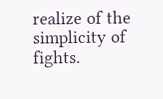realize of the simplicity of fights.